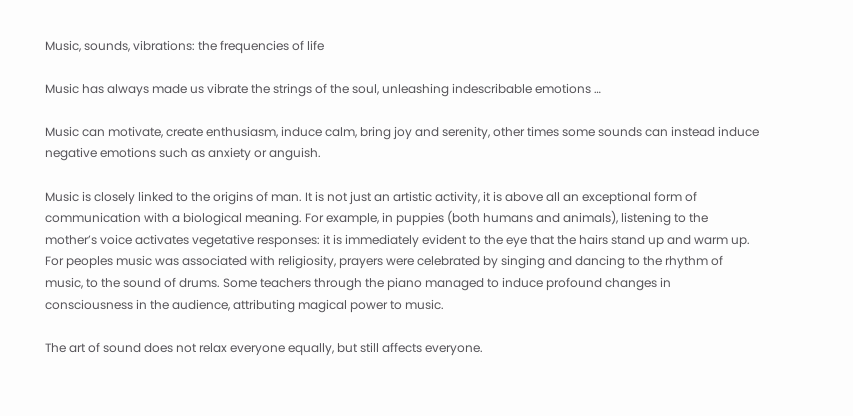Music, sounds, vibrations: the frequencies of life

Music has always made us vibrate the strings of the soul, unleashing indescribable emotions …

Music can motivate, create enthusiasm, induce calm, bring joy and serenity, other times some sounds can instead induce negative emotions such as anxiety or anguish.

Music is closely linked to the origins of man. It is not just an artistic activity, it is above all an exceptional form of communication with a biological meaning. For example, in puppies (both humans and animals), listening to the mother’s voice activates vegetative responses: it is immediately evident to the eye that the hairs stand up and warm up. For peoples music was associated with religiosity, prayers were celebrated by singing and dancing to the rhythm of music, to the sound of drums. Some teachers through the piano managed to induce profound changes in consciousness in the audience, attributing magical power to music.

The art of sound does not relax everyone equally, but still affects everyone.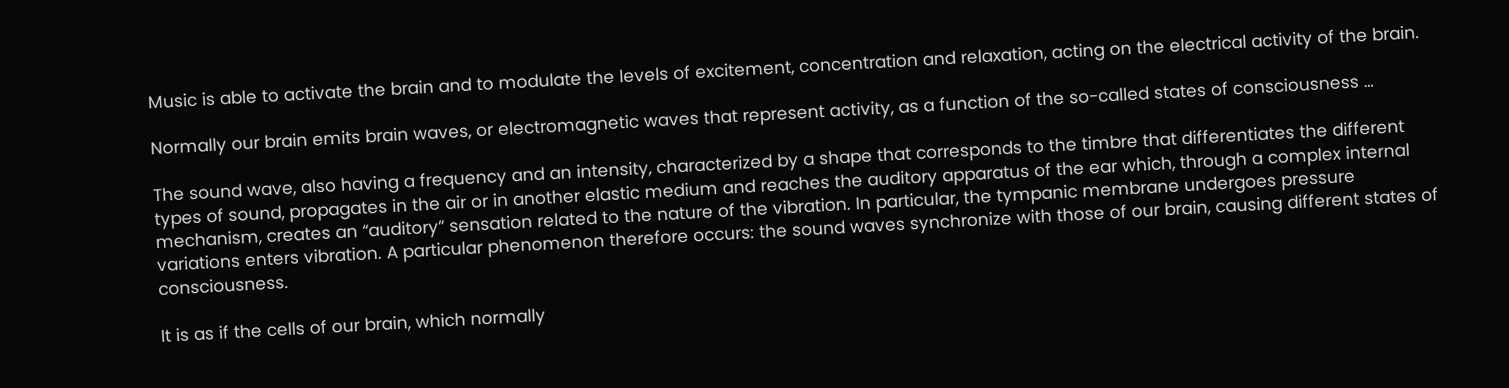Music is able to activate the brain and to modulate the levels of excitement, concentration and relaxation, acting on the electrical activity of the brain.

Normally our brain emits brain waves, or electromagnetic waves that represent activity, as a function of the so-called states of consciousness …

The sound wave, also having a frequency and an intensity, characterized by a shape that corresponds to the timbre that differentiates the different types of sound, propagates in the air or in another elastic medium and reaches the auditory apparatus of the ear which, through a complex internal mechanism, creates an “auditory” sensation related to the nature of the vibration. In particular, the tympanic membrane undergoes pressure variations enters vibration. A particular phenomenon therefore occurs: the sound waves synchronize with those of our brain, causing different states of consciousness.

It is as if the cells of our brain, which normally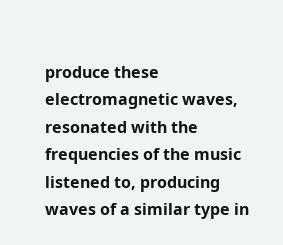produce these electromagnetic waves, resonated with the frequencies of the music listened to, producing waves of a similar type in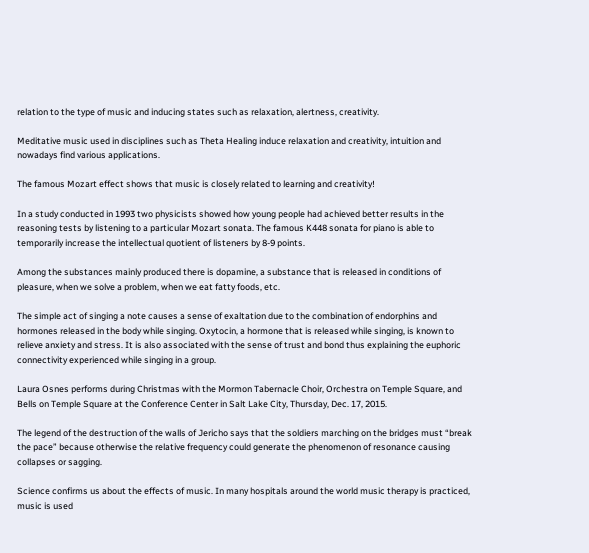relation to the type of music and inducing states such as relaxation, alertness, creativity.

Meditative music used in disciplines such as Theta Healing induce relaxation and creativity, intuition and nowadays find various applications.

The famous Mozart effect shows that music is closely related to learning and creativity!

In a study conducted in 1993 two physicists showed how young people had achieved better results in the reasoning tests by listening to a particular Mozart sonata. The famous K448 sonata for piano is able to temporarily increase the intellectual quotient of listeners by 8-9 points.

Among the substances mainly produced there is dopamine, a substance that is released in conditions of pleasure, when we solve a problem, when we eat fatty foods, etc.

The simple act of singing a note causes a sense of exaltation due to the combination of endorphins and hormones released in the body while singing. Oxytocin, a hormone that is released while singing, is known to relieve anxiety and stress. It is also associated with the sense of trust and bond thus explaining the euphoric connectivity experienced while singing in a group.

Laura Osnes performs during Christmas with the Mormon Tabernacle Choir, Orchestra on Temple Square, and Bells on Temple Square at the Conference Center in Salt Lake City, Thursday, Dec. 17, 2015.

The legend of the destruction of the walls of Jericho says that the soldiers marching on the bridges must “break the pace” because otherwise the relative frequency could generate the phenomenon of resonance causing collapses or sagging.

Science confirms us about the effects of music. In many hospitals around the world music therapy is practiced, music is used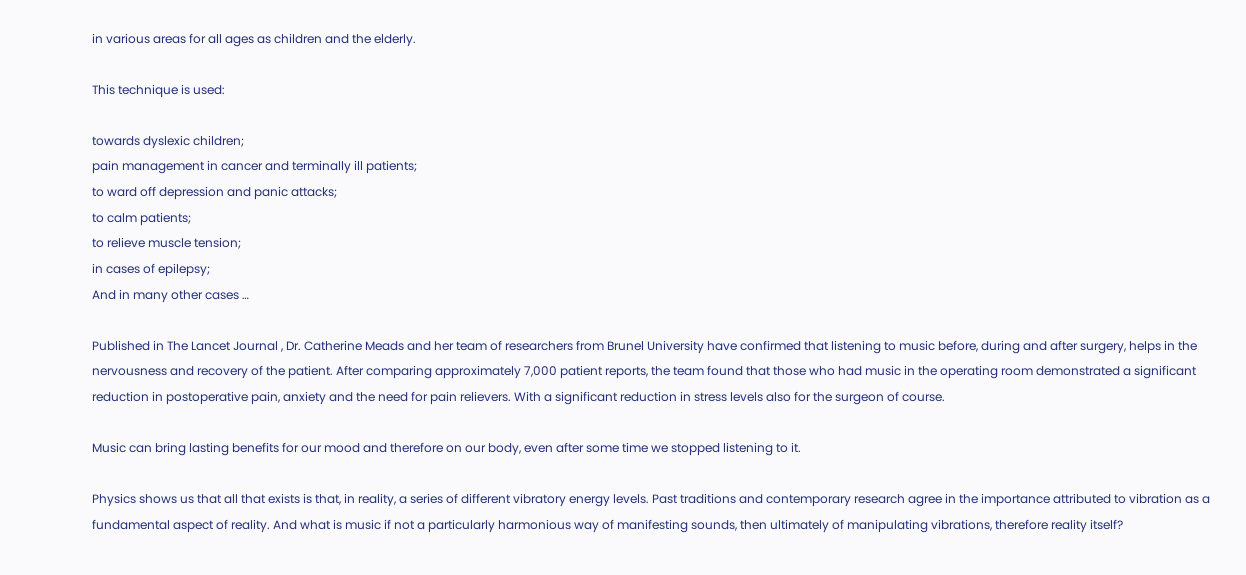in various areas for all ages as children and the elderly.

This technique is used:

towards dyslexic children;
pain management in cancer and terminally ill patients;
to ward off depression and panic attacks;
to calm patients;
to relieve muscle tension;
in cases of epilepsy;
And in many other cases …

Published in The Lancet Journal , Dr. Catherine Meads and her team of researchers from Brunel University have confirmed that listening to music before, during and after surgery, helps in the nervousness and recovery of the patient. After comparing approximately 7,000 patient reports, the team found that those who had music in the operating room demonstrated a significant reduction in postoperative pain, anxiety and the need for pain relievers. With a significant reduction in stress levels also for the surgeon of course.

Music can bring lasting benefits for our mood and therefore on our body, even after some time we stopped listening to it.

Physics shows us that all that exists is that, in reality, a series of different vibratory energy levels. Past traditions and contemporary research agree in the importance attributed to vibration as a fundamental aspect of reality. And what is music if not a particularly harmonious way of manifesting sounds, then ultimately of manipulating vibrations, therefore reality itself?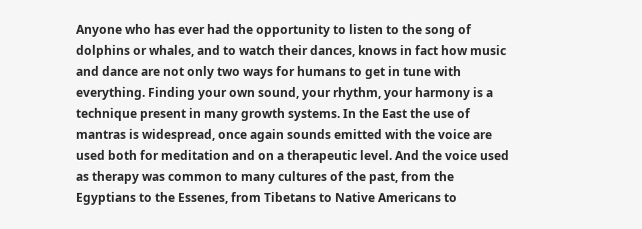Anyone who has ever had the opportunity to listen to the song of dolphins or whales, and to watch their dances, knows in fact how music and dance are not only two ways for humans to get in tune with everything. Finding your own sound, your rhythm, your harmony is a technique present in many growth systems. In the East the use of mantras is widespread, once again sounds emitted with the voice are used both for meditation and on a therapeutic level. And the voice used as therapy was common to many cultures of the past, from the Egyptians to the Essenes, from Tibetans to Native Americans to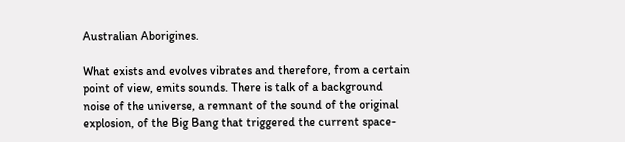Australian Aborigines.

What exists and evolves vibrates and therefore, from a certain point of view, emits sounds. There is talk of a background noise of the universe, a remnant of the sound of the original explosion, of the Big Bang that triggered the current space-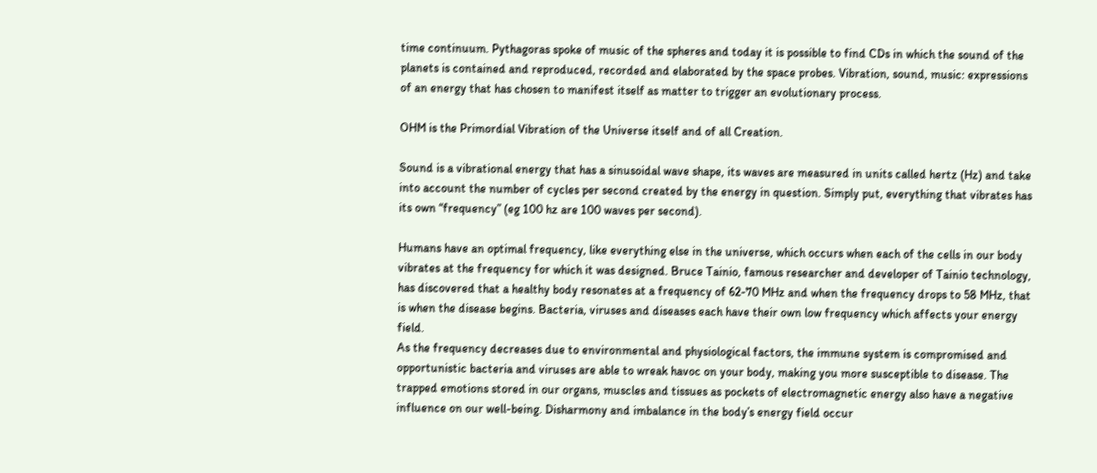time continuum. Pythagoras spoke of music of the spheres and today it is possible to find CDs in which the sound of the planets is contained and reproduced, recorded and elaborated by the space probes. Vibration, sound, music: expressions of an energy that has chosen to manifest itself as matter to trigger an evolutionary process.

OHM is the Primordial Vibration of the Universe itself and of all Creation.

Sound is a vibrational energy that has a sinusoidal wave shape, its waves are measured in units called hertz (Hz) and take into account the number of cycles per second created by the energy in question. Simply put, everything that vibrates has its own “frequency” (eg 100 hz are 100 waves per second).

Humans have an optimal frequency, like everything else in the universe, which occurs when each of the cells in our body vibrates at the frequency for which it was designed. Bruce Tainio, famous researcher and developer of Tainio technology, has discovered that a healthy body resonates at a frequency of 62-70 MHz and when the frequency drops to 58 MHz, that is when the disease begins. Bacteria, viruses and diseases each have their own low frequency which affects your energy field.
As the frequency decreases due to environmental and physiological factors, the immune system is compromised and opportunistic bacteria and viruses are able to wreak havoc on your body, making you more susceptible to disease. The trapped emotions stored in our organs, muscles and tissues as pockets of electromagnetic energy also have a negative influence on our well-being. Disharmony and imbalance in the body’s energy field occur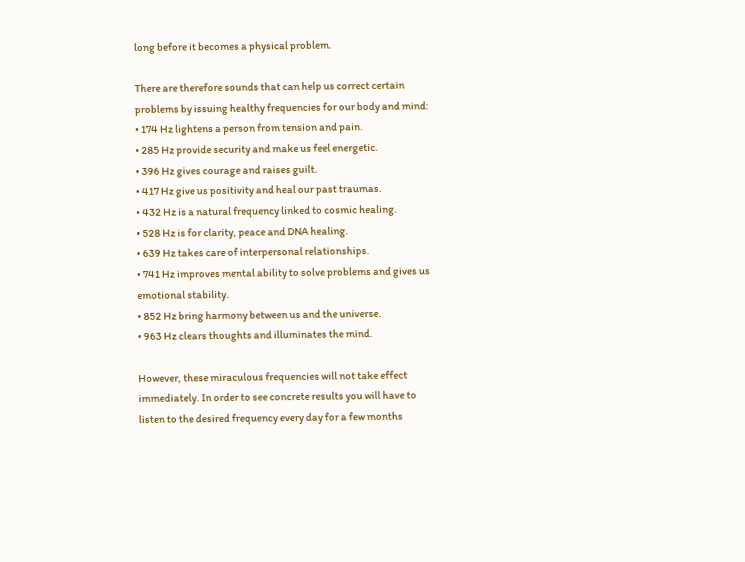long before it becomes a physical problem.

There are therefore sounds that can help us correct certain problems by issuing healthy frequencies for our body and mind:
• 174 Hz lightens a person from tension and pain.
• 285 Hz provide security and make us feel energetic.
• 396 Hz gives courage and raises guilt.
• 417 Hz give us positivity and heal our past traumas.
• 432 Hz is a natural frequency linked to cosmic healing.
• 528 Hz is for clarity, peace and DNA healing.
• 639 Hz takes care of interpersonal relationships.
• 741 Hz improves mental ability to solve problems and gives us emotional stability.
• 852 Hz bring harmony between us and the universe.
• 963 Hz clears thoughts and illuminates the mind.

However, these miraculous frequencies will not take effect immediately. In order to see concrete results you will have to listen to the desired frequency every day for a few months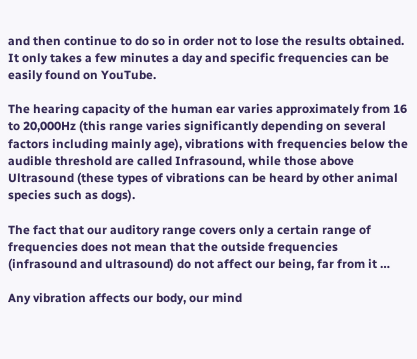and then continue to do so in order not to lose the results obtained. It only takes a few minutes a day and specific frequencies can be easily found on YouTube.

The hearing capacity of the human ear varies approximately from 16 to 20,000Hz (this range varies significantly depending on several factors including mainly age), vibrations with frequencies below the audible threshold are called Infrasound, while those above Ultrasound (these types of vibrations can be heard by other animal species such as dogs).

The fact that our auditory range covers only a certain range of frequencies does not mean that the outside frequencies (infrasound and ultrasound) do not affect our being, far from it …

Any vibration affects our body, our mind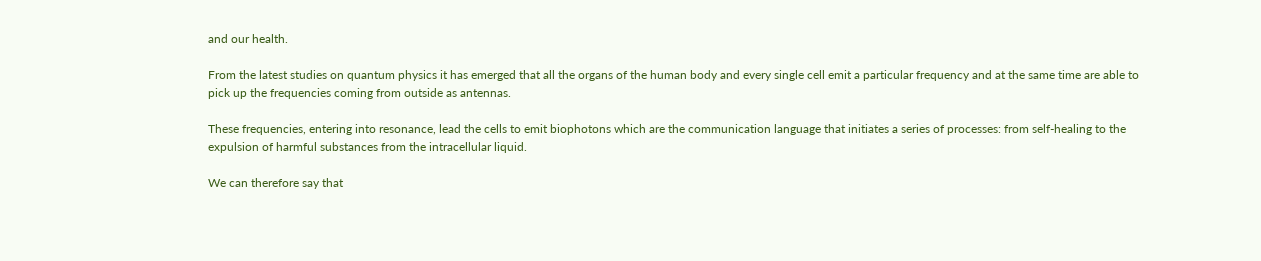and our health.

From the latest studies on quantum physics it has emerged that all the organs of the human body and every single cell emit a particular frequency and at the same time are able to pick up the frequencies coming from outside as antennas.

These frequencies, entering into resonance, lead the cells to emit biophotons which are the communication language that initiates a series of processes: from self-healing to the expulsion of harmful substances from the intracellular liquid.

We can therefore say that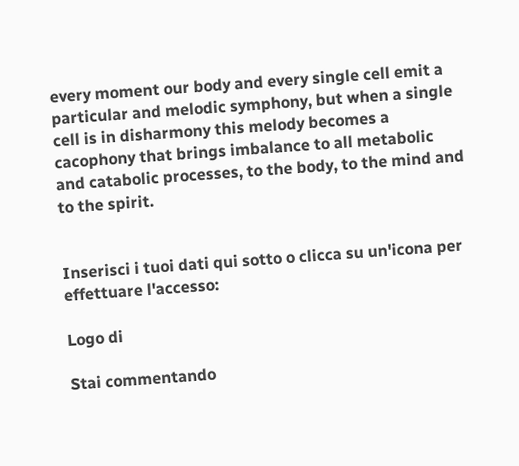every moment our body and every single cell emit a particular and melodic symphony, but when a single cell is in disharmony this melody becomes a cacophony that brings imbalance to all metabolic and catabolic processes, to the body, to the mind and to the spirit.


Inserisci i tuoi dati qui sotto o clicca su un'icona per effettuare l'accesso:

Logo di

Stai commentando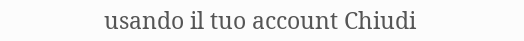usando il tuo account Chiudi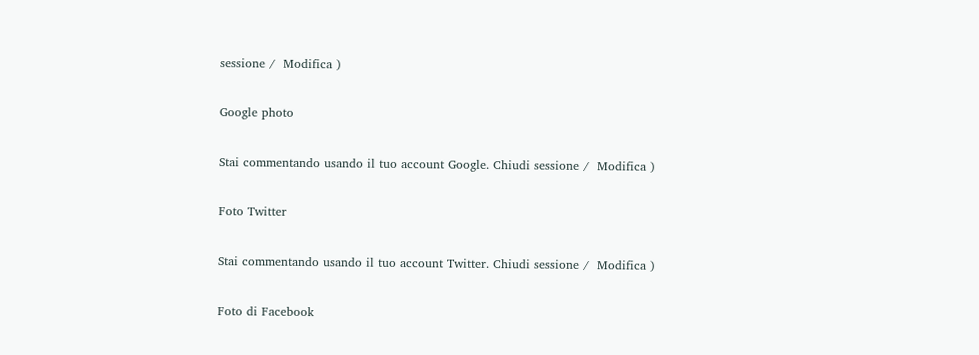sessione /  Modifica )

Google photo

Stai commentando usando il tuo account Google. Chiudi sessione /  Modifica )

Foto Twitter

Stai commentando usando il tuo account Twitter. Chiudi sessione /  Modifica )

Foto di Facebook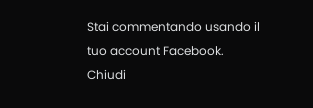Stai commentando usando il tuo account Facebook. Chiudi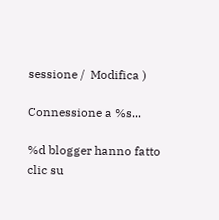sessione /  Modifica )

Connessione a %s...

%d blogger hanno fatto clic su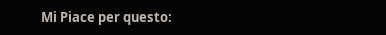Mi Piace per questo: